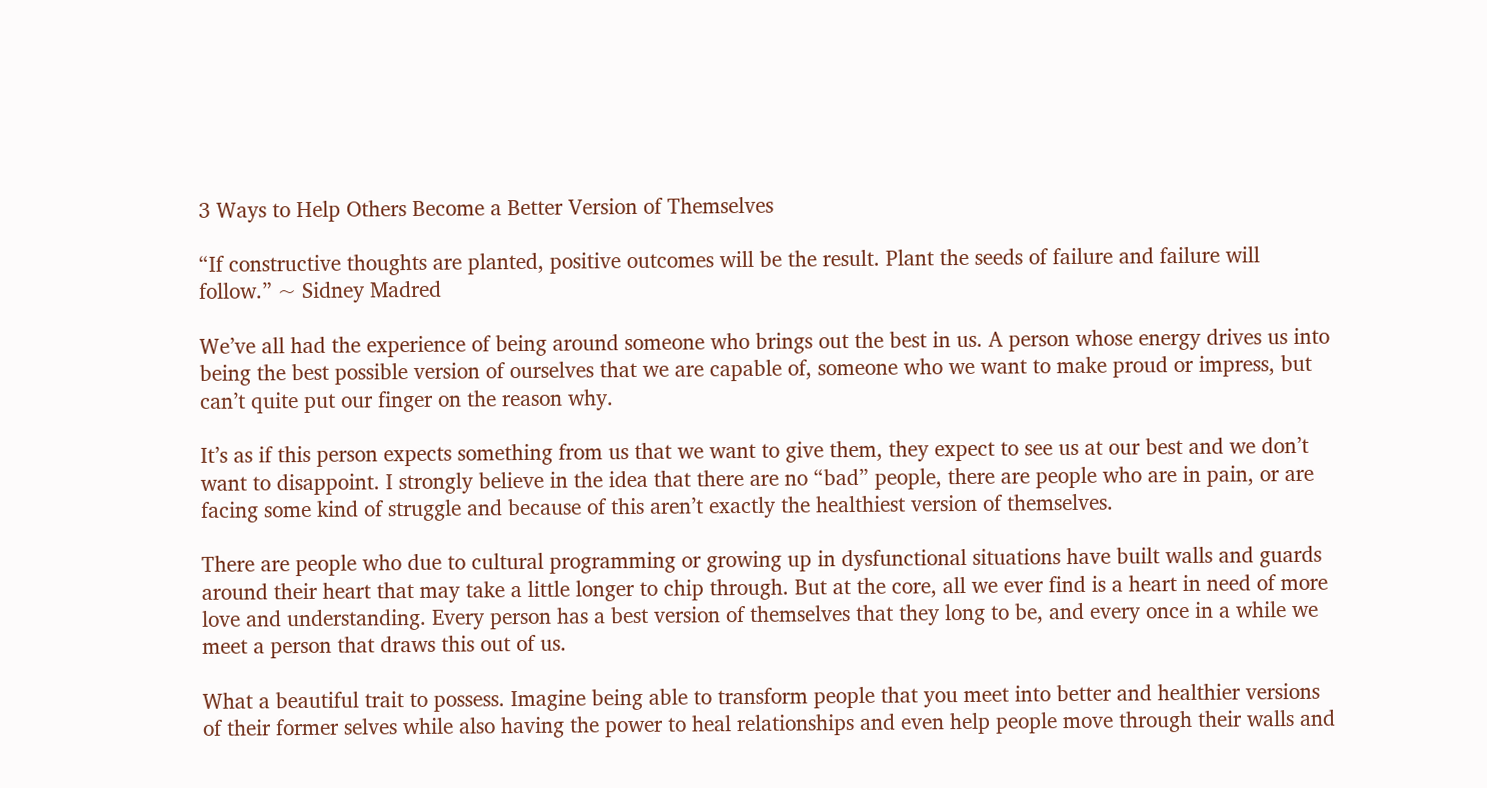3 Ways to Help Others Become a Better Version of Themselves

“If constructive thoughts are planted, positive outcomes will be the result. Plant the seeds of failure and failure will follow.” ~ Sidney Madred

We’ve all had the experience of being around someone who brings out the best in us. A person whose energy drives us into being the best possible version of ourselves that we are capable of, someone who we want to make proud or impress, but can’t quite put our finger on the reason why.

It’s as if this person expects something from us that we want to give them, they expect to see us at our best and we don’t want to disappoint. I strongly believe in the idea that there are no “bad” people, there are people who are in pain, or are facing some kind of struggle and because of this aren’t exactly the healthiest version of themselves.

There are people who due to cultural programming or growing up in dysfunctional situations have built walls and guards around their heart that may take a little longer to chip through. But at the core, all we ever find is a heart in need of more love and understanding. Every person has a best version of themselves that they long to be, and every once in a while we meet a person that draws this out of us.

What a beautiful trait to possess. Imagine being able to transform people that you meet into better and healthier versions of their former selves while also having the power to heal relationships and even help people move through their walls and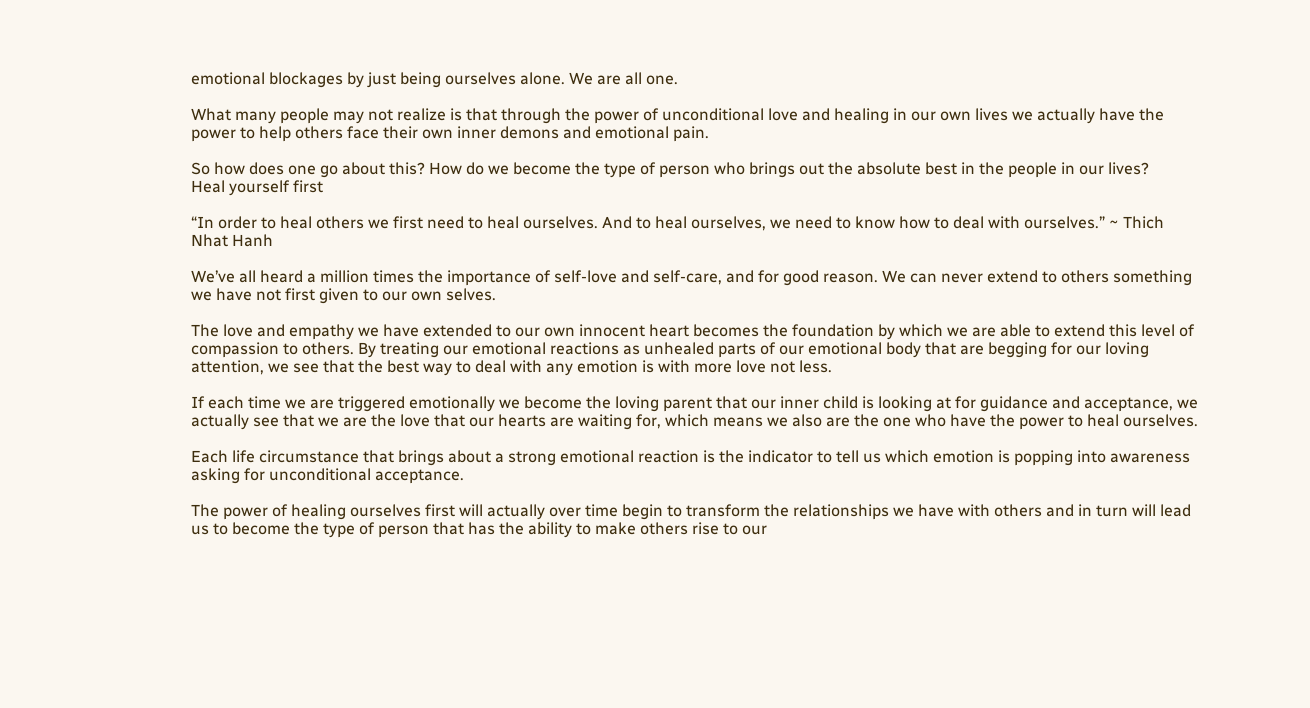emotional blockages by just being ourselves alone. We are all one.

What many people may not realize is that through the power of unconditional love and healing in our own lives we actually have the power to help others face their own inner demons and emotional pain.

So how does one go about this? How do we become the type of person who brings out the absolute best in the people in our lives?
Heal yourself first

“In order to heal others we first need to heal ourselves. And to heal ourselves, we need to know how to deal with ourselves.” ~ Thich Nhat Hanh

We’ve all heard a million times the importance of self-love and self-care, and for good reason. We can never extend to others something we have not first given to our own selves.

The love and empathy we have extended to our own innocent heart becomes the foundation by which we are able to extend this level of compassion to others. By treating our emotional reactions as unhealed parts of our emotional body that are begging for our loving attention, we see that the best way to deal with any emotion is with more love not less.

If each time we are triggered emotionally we become the loving parent that our inner child is looking at for guidance and acceptance, we actually see that we are the love that our hearts are waiting for, which means we also are the one who have the power to heal ourselves.

Each life circumstance that brings about a strong emotional reaction is the indicator to tell us which emotion is popping into awareness asking for unconditional acceptance.

The power of healing ourselves first will actually over time begin to transform the relationships we have with others and in turn will lead us to become the type of person that has the ability to make others rise to our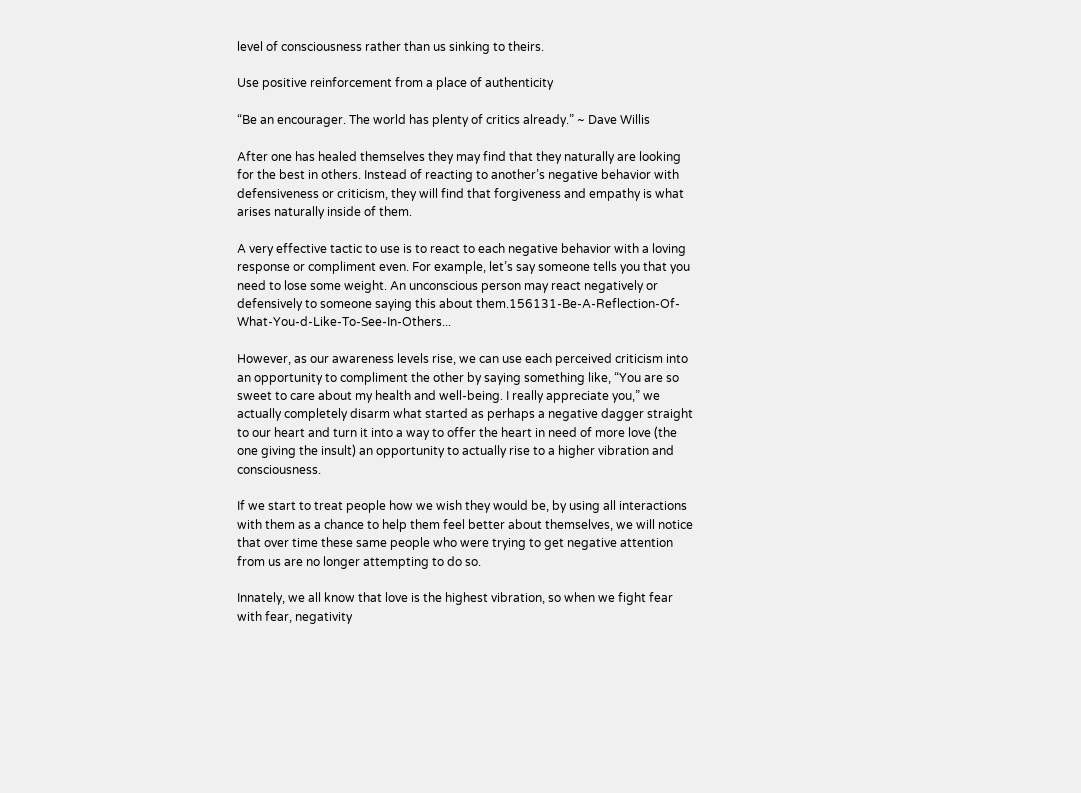level of consciousness rather than us sinking to theirs.

Use positive reinforcement from a place of authenticity

“Be an encourager. The world has plenty of critics already.” ~ Dave Willis

After one has healed themselves they may find that they naturally are looking for the best in others. Instead of reacting to another’s negative behavior with defensiveness or criticism, they will find that forgiveness and empathy is what arises naturally inside of them.

A very effective tactic to use is to react to each negative behavior with a loving response or compliment even. For example, let’s say someone tells you that you need to lose some weight. An unconscious person may react negatively or defensively to someone saying this about them.156131-Be-A-Reflection-Of-What-You-d-Like-To-See-In-Others...

However, as our awareness levels rise, we can use each perceived criticism into an opportunity to compliment the other by saying something like, “You are so sweet to care about my health and well-being. I really appreciate you,” we actually completely disarm what started as perhaps a negative dagger straight to our heart and turn it into a way to offer the heart in need of more love (the one giving the insult) an opportunity to actually rise to a higher vibration and consciousness.

If we start to treat people how we wish they would be, by using all interactions with them as a chance to help them feel better about themselves, we will notice that over time these same people who were trying to get negative attention from us are no longer attempting to do so.

Innately, we all know that love is the highest vibration, so when we fight fear with fear, negativity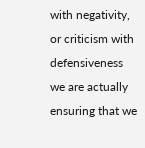with negativity, or criticism with defensiveness we are actually ensuring that we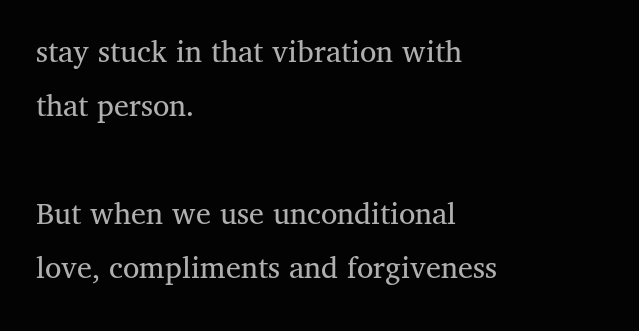stay stuck in that vibration with that person.

But when we use unconditional love, compliments and forgiveness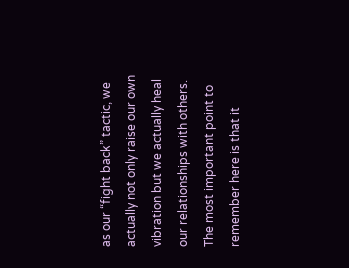as our “fight back” tactic, we actually not only raise our own vibration but we actually heal our relationships with others. The most important point to remember here is that it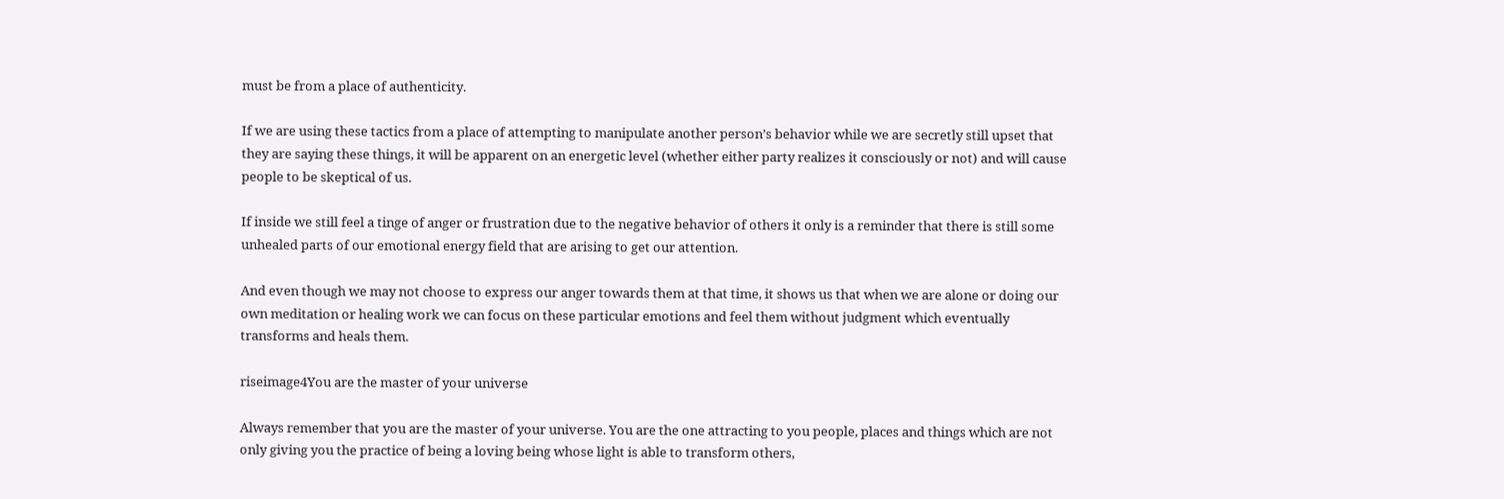must be from a place of authenticity.

If we are using these tactics from a place of attempting to manipulate another person’s behavior while we are secretly still upset that they are saying these things, it will be apparent on an energetic level (whether either party realizes it consciously or not) and will cause people to be skeptical of us.

If inside we still feel a tinge of anger or frustration due to the negative behavior of others it only is a reminder that there is still some unhealed parts of our emotional energy field that are arising to get our attention.

And even though we may not choose to express our anger towards them at that time, it shows us that when we are alone or doing our own meditation or healing work we can focus on these particular emotions and feel them without judgment which eventually transforms and heals them.

riseimage4You are the master of your universe

Always remember that you are the master of your universe. You are the one attracting to you people, places and things which are not only giving you the practice of being a loving being whose light is able to transform others,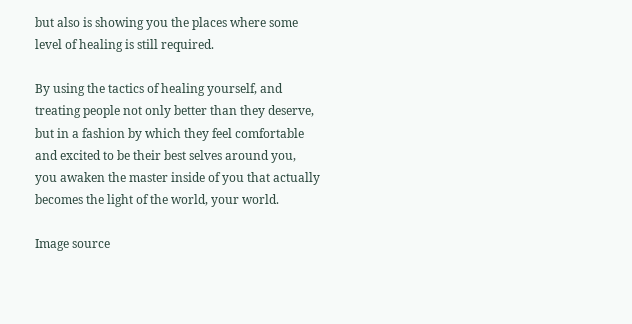but also is showing you the places where some level of healing is still required.

By using the tactics of healing yourself, and treating people not only better than they deserve, but in a fashion by which they feel comfortable and excited to be their best selves around you, you awaken the master inside of you that actually becomes the light of the world, your world.

Image source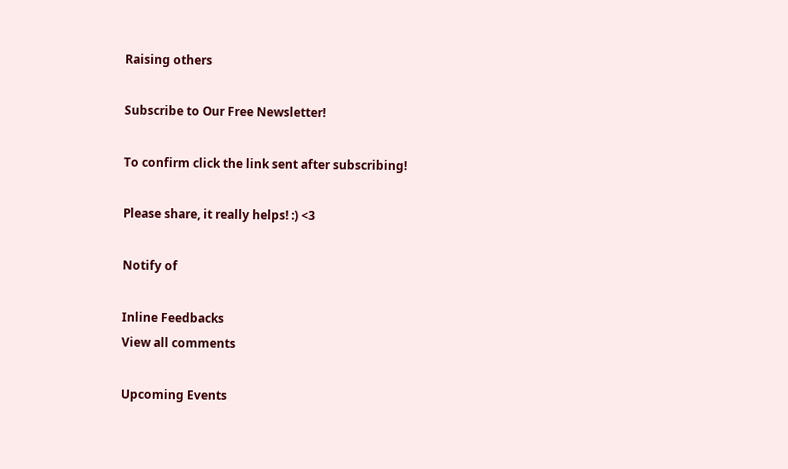Raising others

Subscribe to Our Free Newsletter!

To confirm click the link sent after subscribing!

Please share, it really helps! :) <3

Notify of

Inline Feedbacks
View all comments

Upcoming Events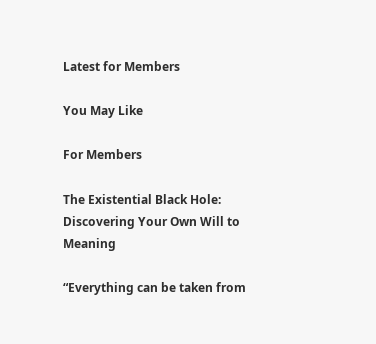Latest for Members

You May Like

For Members

The Existential Black Hole: Discovering Your Own Will to Meaning

“Everything can be taken from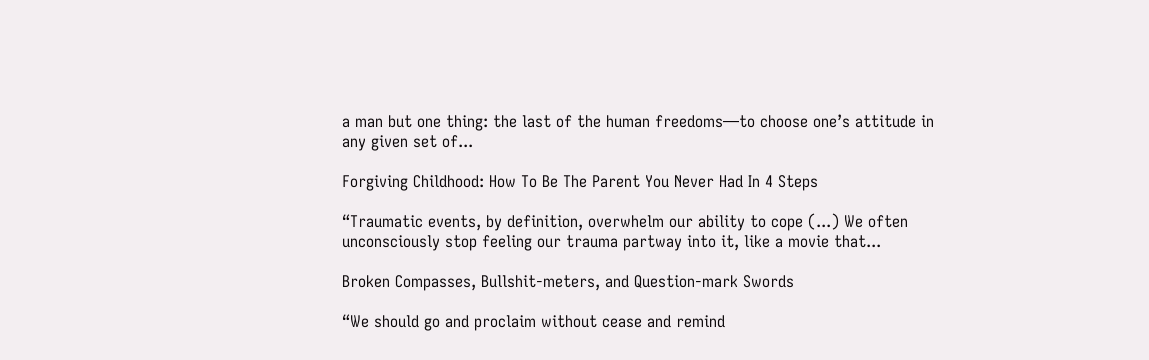a man but one thing: the last of the human freedoms—to choose one’s attitude in any given set of...

Forgiving Childhood: How To Be The Parent You Never Had In 4 Steps

“Traumatic events, by definition, overwhelm our ability to cope (...) We often unconsciously stop feeling our trauma partway into it, like a movie that...

Broken Compasses, Bullshit-meters, and Question-mark Swords

“We should go and proclaim without cease and remind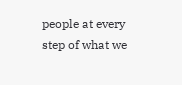people at every step of what we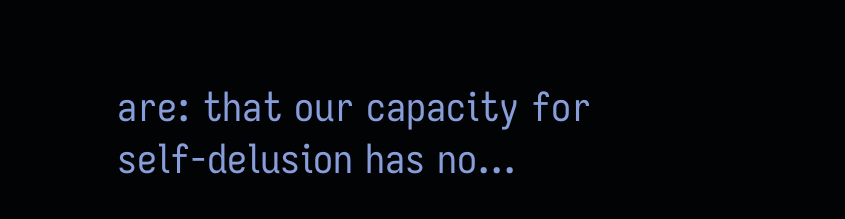are: that our capacity for self-delusion has no...